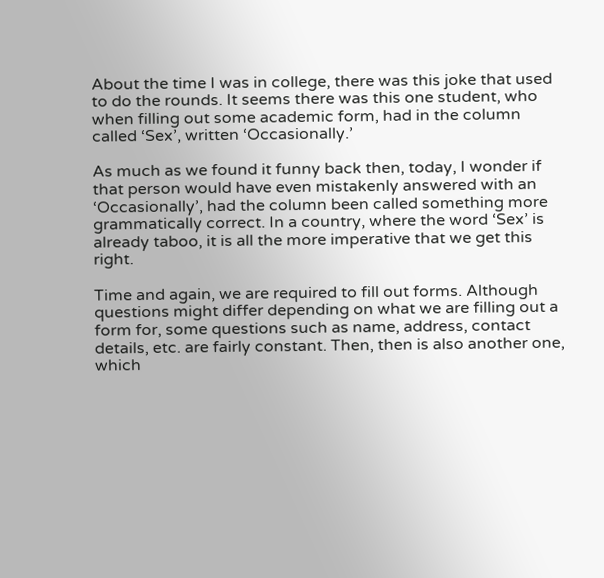About the time I was in college, there was this joke that used to do the rounds. It seems there was this one student, who when filling out some academic form, had in the column called ‘Sex’, written ‘Occasionally.’

As much as we found it funny back then, today, I wonder if that person would have even mistakenly answered with an ‘Occasionally’, had the column been called something more grammatically correct. In a country, where the word ‘Sex’ is already taboo, it is all the more imperative that we get this right.

Time and again, we are required to fill out forms. Although questions might differ depending on what we are filling out a form for, some questions such as name, address, contact details, etc. are fairly constant. Then, then is also another one, which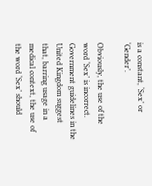is a constant, ‘Sex’ or ‘Gender’.

Obviously, the use of the word ‘Sex’ is incorrect. Government guidelines in the United Kingdom suggest that, barring usage in a medical context, the use of the word ‘Sex’ should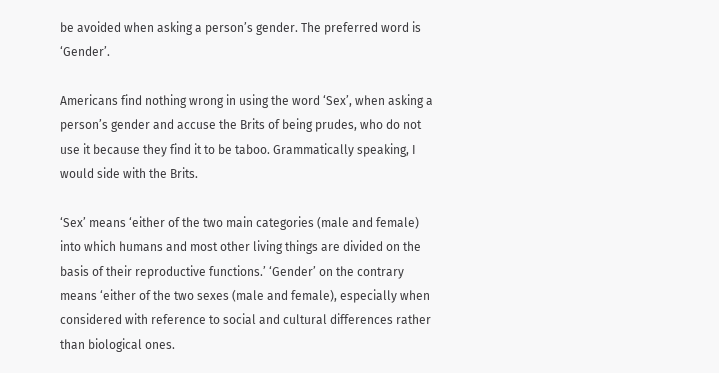be avoided when asking a person’s gender. The preferred word is ‘Gender’.

Americans find nothing wrong in using the word ‘Sex’, when asking a person’s gender and accuse the Brits of being prudes, who do not use it because they find it to be taboo. Grammatically speaking, I would side with the Brits.

‘Sex’ means ‘either of the two main categories (male and female) into which humans and most other living things are divided on the basis of their reproductive functions.’ ‘Gender’ on the contrary means ‘either of the two sexes (male and female), especially when considered with reference to social and cultural differences rather than biological ones.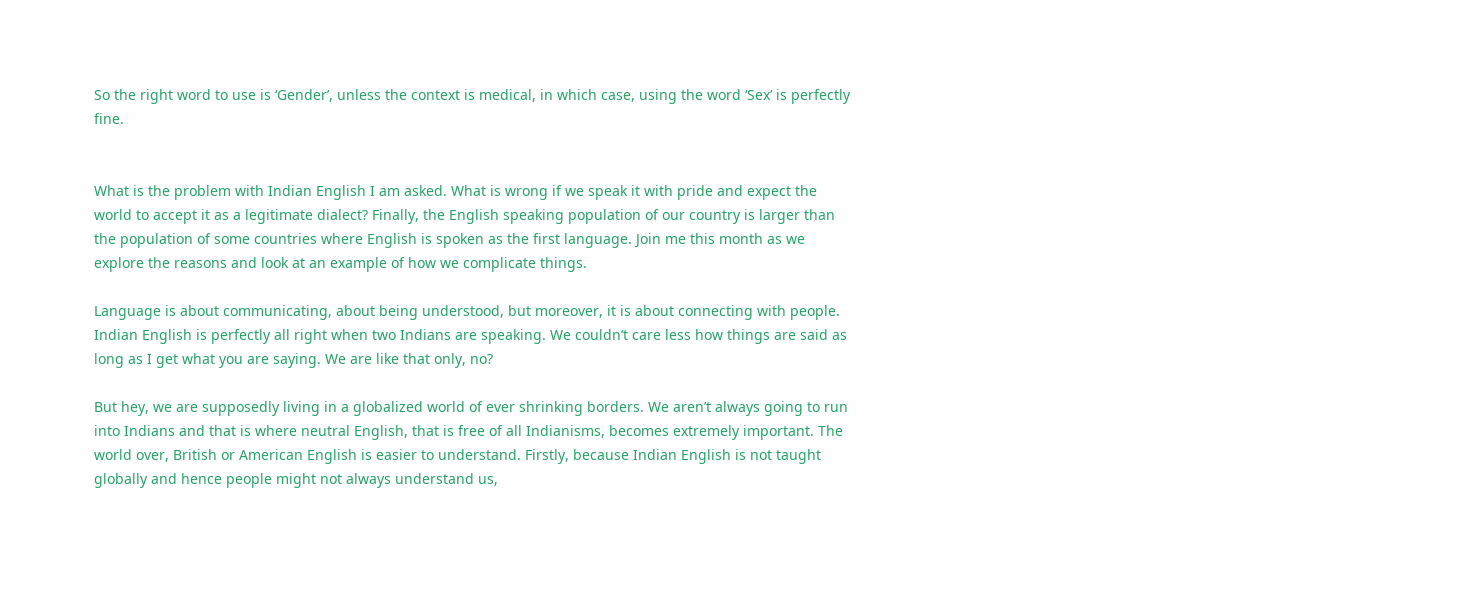So the right word to use is ‘Gender’, unless the context is medical, in which case, using the word ‘Sex’ is perfectly fine.


What is the problem with Indian English I am asked. What is wrong if we speak it with pride and expect the world to accept it as a legitimate dialect? Finally, the English speaking population of our country is larger than the population of some countries where English is spoken as the first language. Join me this month as we explore the reasons and look at an example of how we complicate things.

Language is about communicating, about being understood, but moreover, it is about connecting with people. Indian English is perfectly all right when two Indians are speaking. We couldn’t care less how things are said as long as I get what you are saying. We are like that only, no?

But hey, we are supposedly living in a globalized world of ever shrinking borders. We aren’t always going to run into Indians and that is where neutral English, that is free of all Indianisms, becomes extremely important. The world over, British or American English is easier to understand. Firstly, because Indian English is not taught globally and hence people might not always understand us,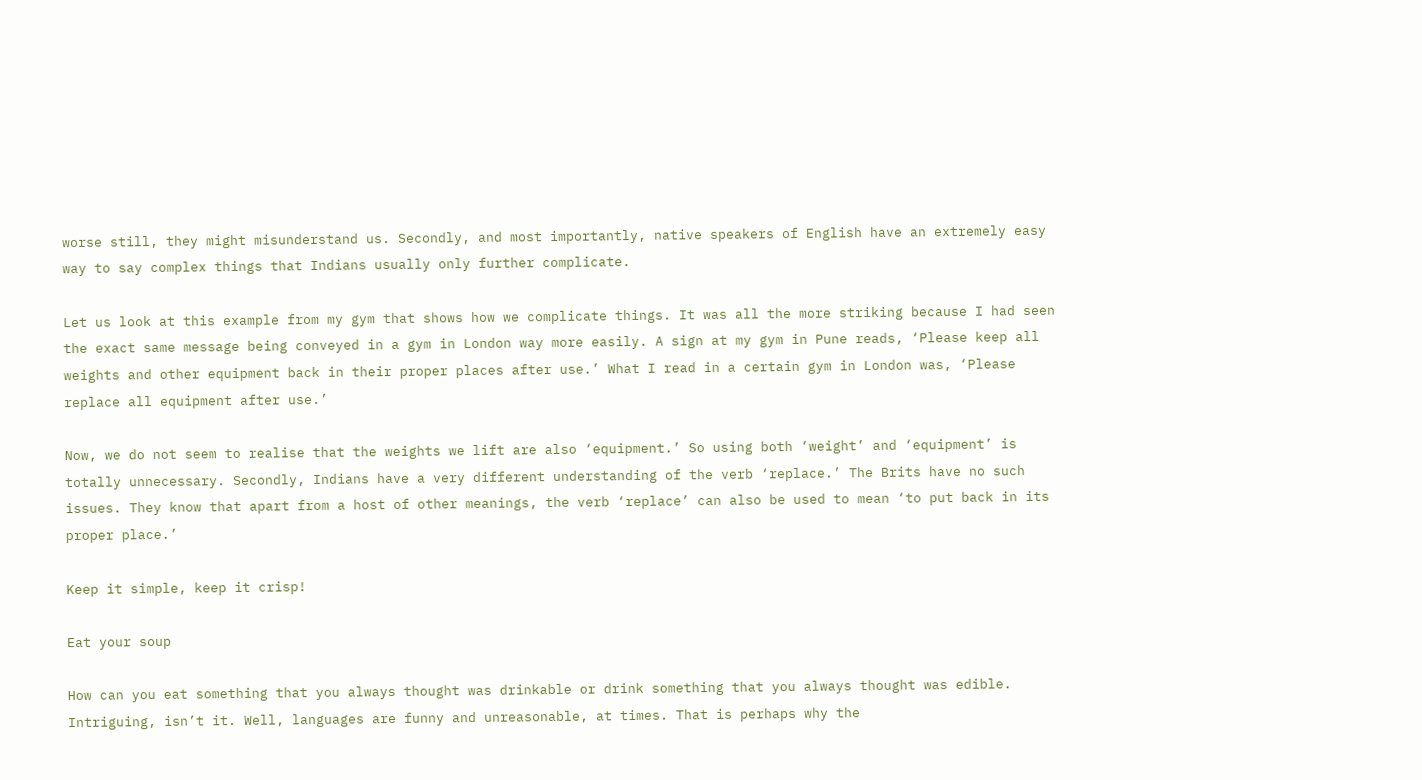worse still, they might misunderstand us. Secondly, and most importantly, native speakers of English have an extremely easy way to say complex things that Indians usually only further complicate.

Let us look at this example from my gym that shows how we complicate things. It was all the more striking because I had seen the exact same message being conveyed in a gym in London way more easily. A sign at my gym in Pune reads, ‘Please keep all weights and other equipment back in their proper places after use.’ What I read in a certain gym in London was, ‘Please replace all equipment after use.’

Now, we do not seem to realise that the weights we lift are also ‘equipment.’ So using both ‘weight’ and ‘equipment’ is totally unnecessary. Secondly, Indians have a very different understanding of the verb ‘replace.’ The Brits have no such issues. They know that apart from a host of other meanings, the verb ‘replace’ can also be used to mean ‘to put back in its proper place.’

Keep it simple, keep it crisp!

Eat your soup

How can you eat something that you always thought was drinkable or drink something that you always thought was edible. Intriguing, isn’t it. Well, languages are funny and unreasonable, at times. That is perhaps why the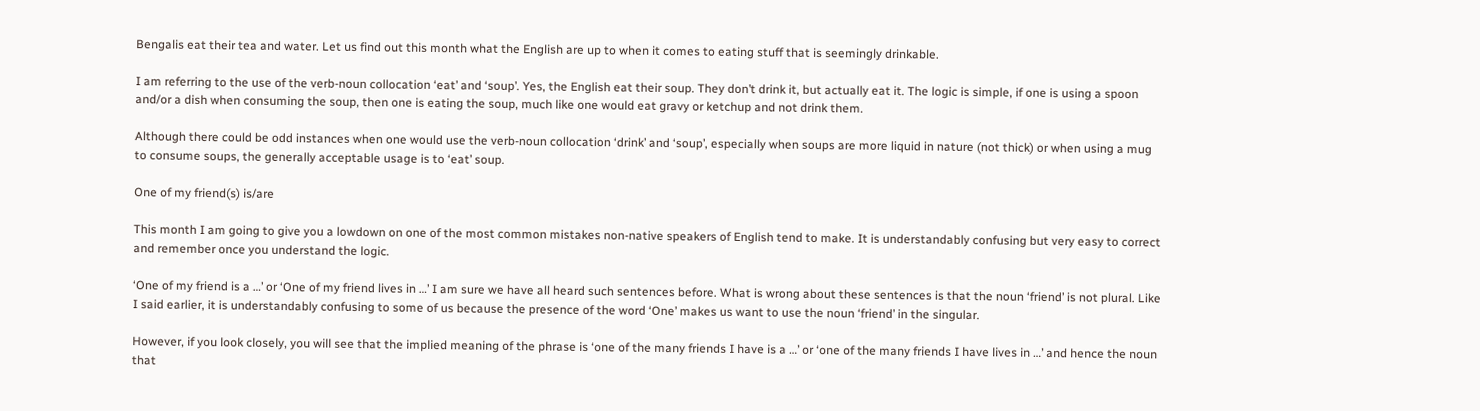Bengalis eat their tea and water. Let us find out this month what the English are up to when it comes to eating stuff that is seemingly drinkable.

I am referring to the use of the verb-noun collocation ‘eat’ and ‘soup’. Yes, the English eat their soup. They don’t drink it, but actually eat it. The logic is simple, if one is using a spoon and/or a dish when consuming the soup, then one is eating the soup, much like one would eat gravy or ketchup and not drink them.

Although there could be odd instances when one would use the verb-noun collocation ‘drink’ and ‘soup’, especially when soups are more liquid in nature (not thick) or when using a mug to consume soups, the generally acceptable usage is to ‘eat’ soup.

One of my friend(s) is/are

This month I am going to give you a lowdown on one of the most common mistakes non-native speakers of English tend to make. It is understandably confusing but very easy to correct and remember once you understand the logic.

‘One of my friend is a …’ or ‘One of my friend lives in …’ I am sure we have all heard such sentences before. What is wrong about these sentences is that the noun ‘friend’ is not plural. Like I said earlier, it is understandably confusing to some of us because the presence of the word ‘One’ makes us want to use the noun ‘friend’ in the singular.

However, if you look closely, you will see that the implied meaning of the phrase is ‘one of the many friends I have is a …’ or ‘one of the many friends I have lives in …’ and hence the noun that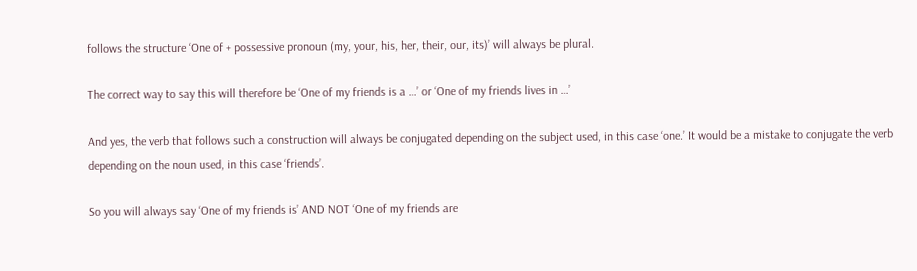follows the structure ‘One of + possessive pronoun (my, your, his, her, their, our, its)’ will always be plural.

The correct way to say this will therefore be ‘One of my friends is a …’ or ‘One of my friends lives in …’

And yes, the verb that follows such a construction will always be conjugated depending on the subject used, in this case ‘one.’ It would be a mistake to conjugate the verb depending on the noun used, in this case ‘friends’.

So you will always say ‘One of my friends is’ AND NOT ‘One of my friends are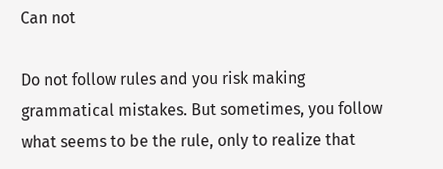Can not

Do not follow rules and you risk making grammatical mistakes. But sometimes, you follow what seems to be the rule, only to realize that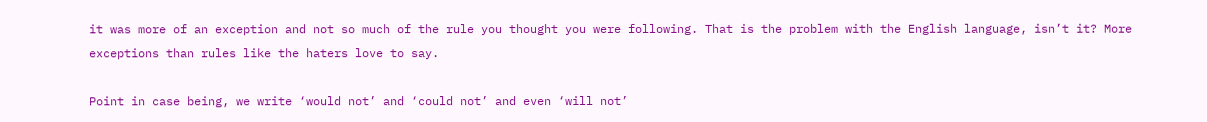it was more of an exception and not so much of the rule you thought you were following. That is the problem with the English language, isn’t it? More exceptions than rules like the haters love to say.

Point in case being, we write ‘would not’ and ‘could not’ and even ‘will not’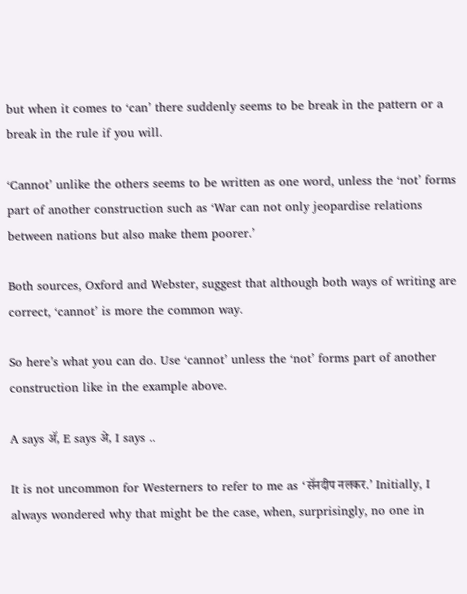but when it comes to ‘can’ there suddenly seems to be break in the pattern or a break in the rule if you will.

‘Cannot’ unlike the others seems to be written as one word, unless the ‘not’ forms part of another construction such as ‘War can not only jeopardise relations between nations but also make them poorer.’

Both sources, Oxford and Webster, suggest that although both ways of writing are correct, ‘cannot’ is more the common way.

So here’s what you can do. Use ‘cannot’ unless the ‘not’ forms part of another construction like in the example above.

A says ॲ, E says अे, I says ..

It is not uncommon for Westerners to refer to me as ‘सॅनदीप नलकर.’ Initially, I always wondered why that might be the case, when, surprisingly, no one in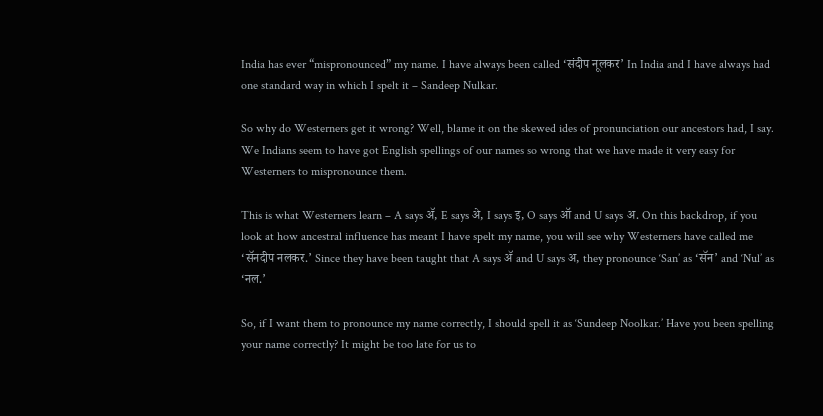India has ever “mispronounced” my name. I have always been called ‘संदीप नूलकर’ In India and I have always had one standard way in which I spelt it – Sandeep Nulkar.

So why do Westerners get it wrong? Well, blame it on the skewed ides of pronunciation our ancestors had, I say. We Indians seem to have got English spellings of our names so wrong that we have made it very easy for Westerners to mispronounce them.

This is what Westerners learn – A says ॲ, E says अे, I says इ, O says ऑ and U says अ. On this backdrop, if you look at how ancestral influence has meant I have spelt my name, you will see why Westerners have called me ‘सॅनदीप नलकर.’ Since they have been taught that A says ॲ and U says अ, they pronounce ‘San’ as ‘सॅन’ and ‘Nul’ as ‘नल.’

So, if I want them to pronounce my name correctly, I should spell it as ‘Sundeep Noolkar.’ Have you been spelling your name correctly? It might be too late for us to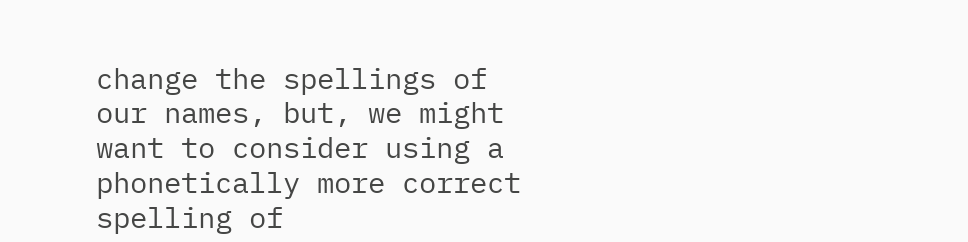change the spellings of our names, but, we might want to consider using a phonetically more correct spelling of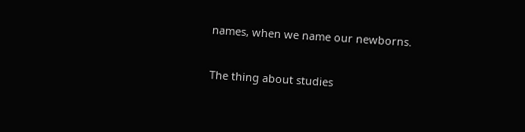names, when we name our newborns.

The thing about studies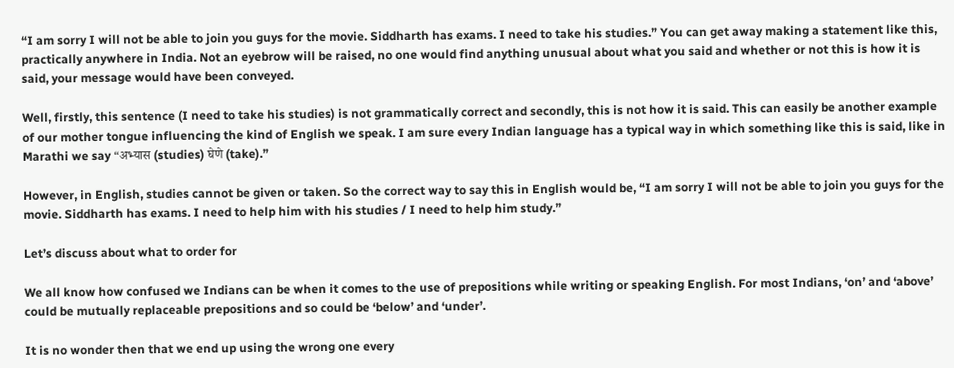“I am sorry I will not be able to join you guys for the movie. Siddharth has exams. I need to take his studies.” You can get away making a statement like this, practically anywhere in India. Not an eyebrow will be raised, no one would find anything unusual about what you said and whether or not this is how it is said, your message would have been conveyed.

Well, firstly, this sentence (I need to take his studies) is not grammatically correct and secondly, this is not how it is said. This can easily be another example of our mother tongue influencing the kind of English we speak. I am sure every Indian language has a typical way in which something like this is said, like in Marathi we say “अभ्यास (studies) घेणे (take).”

However, in English, studies cannot be given or taken. So the correct way to say this in English would be, “I am sorry I will not be able to join you guys for the movie. Siddharth has exams. I need to help him with his studies / I need to help him study.”

Let’s discuss about what to order for

We all know how confused we Indians can be when it comes to the use of prepositions while writing or speaking English. For most Indians, ‘on’ and ‘above’ could be mutually replaceable prepositions and so could be ‘below’ and ‘under’.

It is no wonder then that we end up using the wrong one every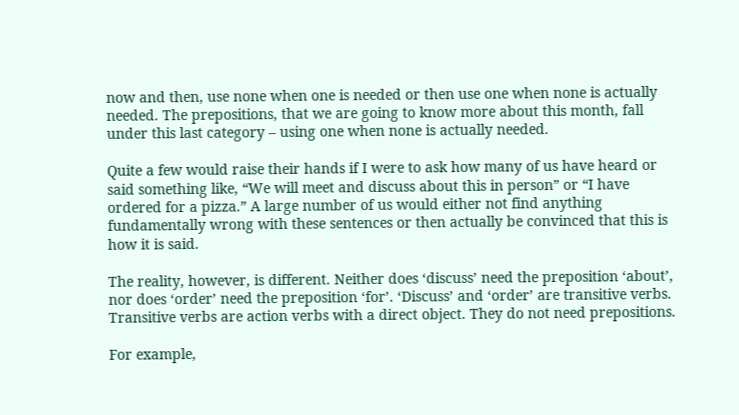now and then, use none when one is needed or then use one when none is actually needed. The prepositions, that we are going to know more about this month, fall under this last category – using one when none is actually needed.

Quite a few would raise their hands if I were to ask how many of us have heard or said something like, “We will meet and discuss about this in person” or “I have ordered for a pizza.” A large number of us would either not find anything fundamentally wrong with these sentences or then actually be convinced that this is how it is said.

The reality, however, is different. Neither does ‘discuss’ need the preposition ‘about’, nor does ‘order’ need the preposition ‘for’. ‘Discuss’ and ‘order’ are transitive verbs. Transitive verbs are action verbs with a direct object. They do not need prepositions.

For example,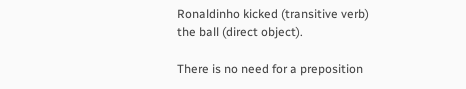Ronaldinho kicked (transitive verb) the ball (direct object).

There is no need for a preposition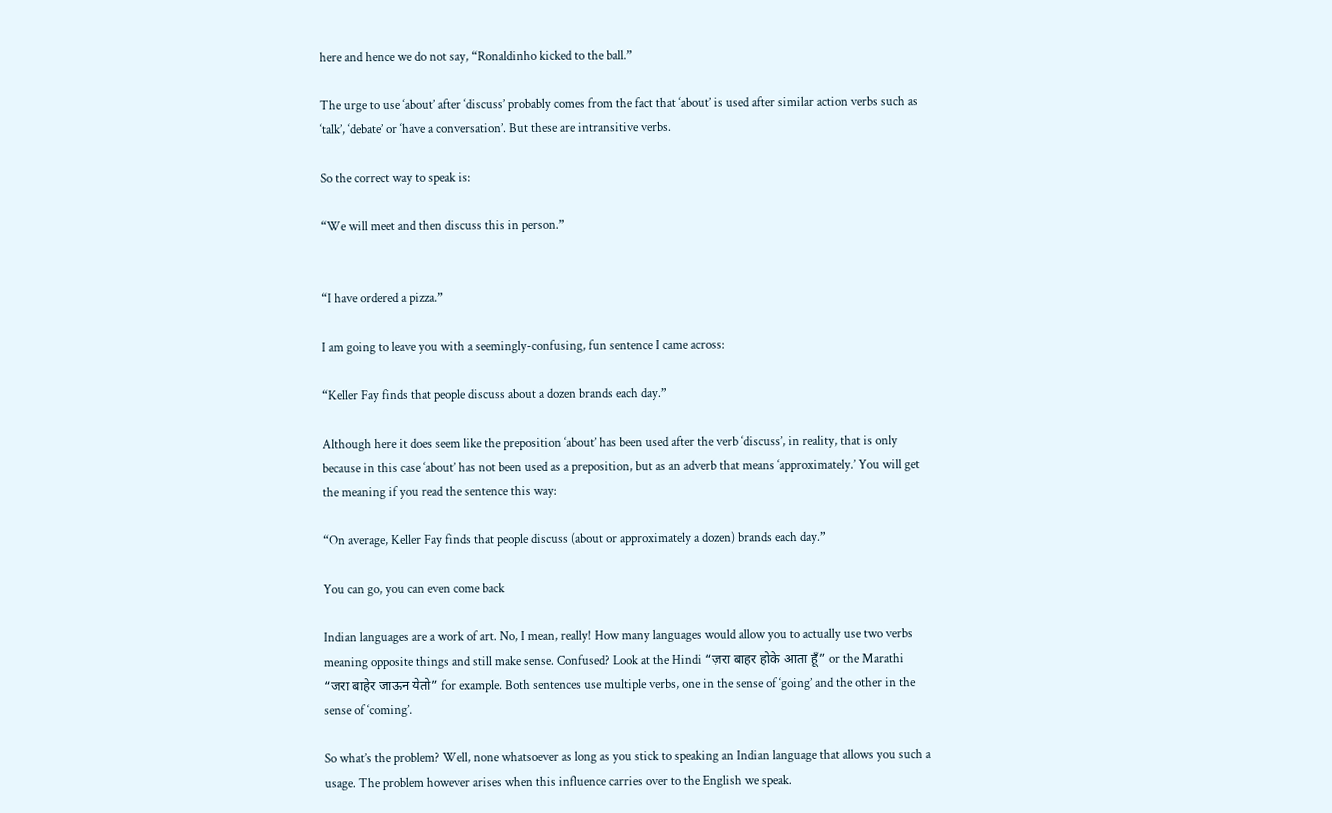here and hence we do not say, “Ronaldinho kicked to the ball.”

The urge to use ‘about’ after ‘discuss’ probably comes from the fact that ‘about’ is used after similar action verbs such as ‘talk’, ‘debate’ or ‘have a conversation’. But these are intransitive verbs.

So the correct way to speak is:

“We will meet and then discuss this in person.”


“I have ordered a pizza.”

I am going to leave you with a seemingly-confusing, fun sentence I came across:

“Keller Fay finds that people discuss about a dozen brands each day.”

Although here it does seem like the preposition ‘about’ has been used after the verb ‘discuss’, in reality, that is only because in this case ‘about’ has not been used as a preposition, but as an adverb that means ‘approximately.’ You will get the meaning if you read the sentence this way:

“On average, Keller Fay finds that people discuss (about or approximately a dozen) brands each day.”

You can go, you can even come back

Indian languages are a work of art. No, I mean, really! How many languages would allow you to actually use two verbs meaning opposite things and still make sense. Confused? Look at the Hindi “ज़रा बाहर होके आता हूँ” or the Marathi “जरा बाहेर जाऊन येतो” for example. Both sentences use multiple verbs, one in the sense of ‘going’ and the other in the sense of ‘coming’.

So what’s the problem? Well, none whatsoever as long as you stick to speaking an Indian language that allows you such a usage. The problem however arises when this influence carries over to the English we speak.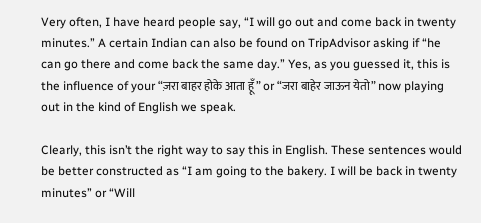Very often, I have heard people say, “I will go out and come back in twenty minutes.” A certain Indian can also be found on TripAdvisor asking if “he can go there and come back the same day.” Yes, as you guessed it, this is the influence of your “ज़रा बाहर होके आता हूँ” or “जरा बाहेर जाऊन येतो” now playing out in the kind of English we speak.

Clearly, this isn’t the right way to say this in English. These sentences would be better constructed as “I am going to the bakery. I will be back in twenty minutes” or “Will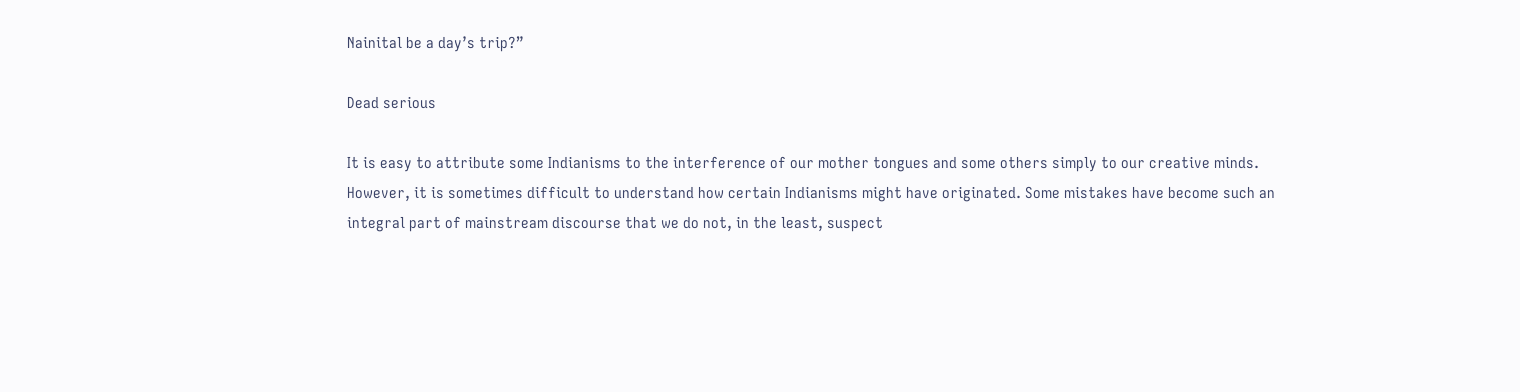Nainital be a day’s trip?”

Dead serious

It is easy to attribute some Indianisms to the interference of our mother tongues and some others simply to our creative minds. However, it is sometimes difficult to understand how certain Indianisms might have originated. Some mistakes have become such an integral part of mainstream discourse that we do not, in the least, suspect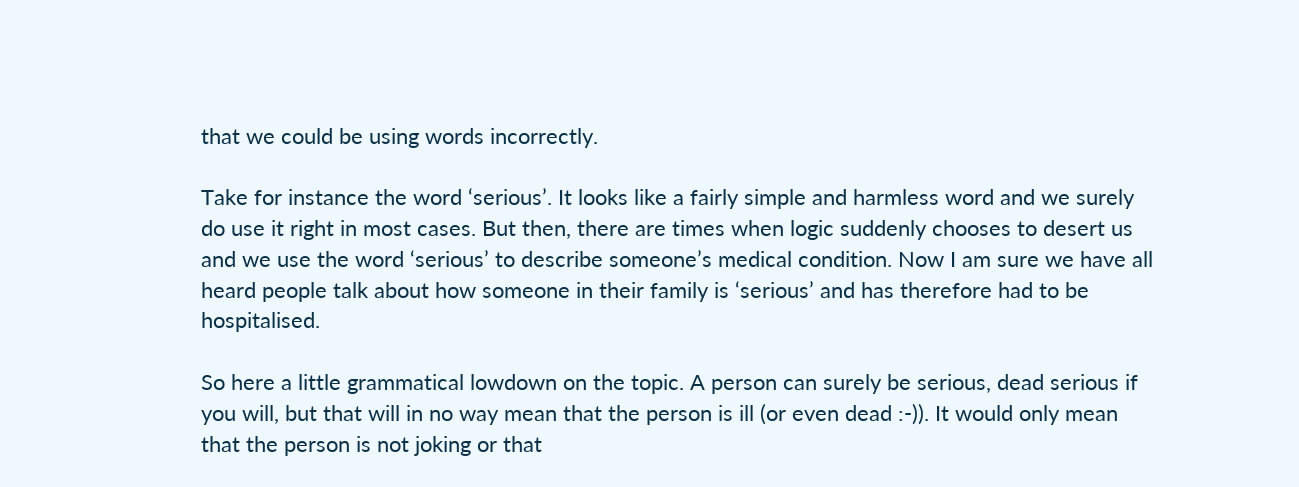that we could be using words incorrectly.

Take for instance the word ‘serious’. It looks like a fairly simple and harmless word and we surely do use it right in most cases. But then, there are times when logic suddenly chooses to desert us and we use the word ‘serious’ to describe someone’s medical condition. Now I am sure we have all heard people talk about how someone in their family is ‘serious’ and has therefore had to be hospitalised.

So here a little grammatical lowdown on the topic. A person can surely be serious, dead serious if you will, but that will in no way mean that the person is ill (or even dead :-)). It would only mean that the person is not joking or that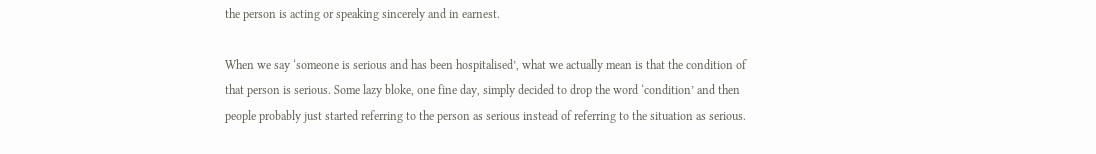the person is acting or speaking sincerely and in earnest.

When we say ‘someone is serious and has been hospitalised’, what we actually mean is that the condition of that person is serious. Some lazy bloke, one fine day, simply decided to drop the word ‘condition’ and then people probably just started referring to the person as serious instead of referring to the situation as serious.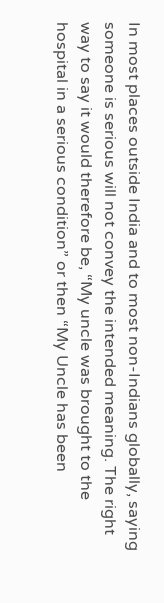In most places outside India and to most non-Indians globally, saying someone is serious will not convey the intended meaning. The right way to say it would therefore be, “My uncle was brought to the hospital in a serious condition” or then “My Uncle has been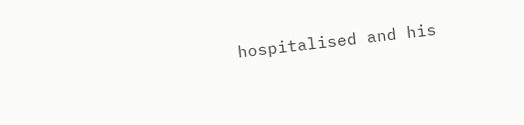hospitalised and his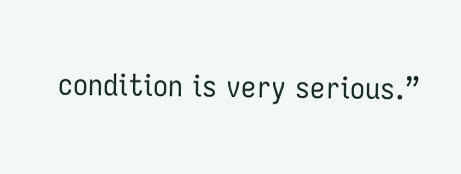condition is very serious.”